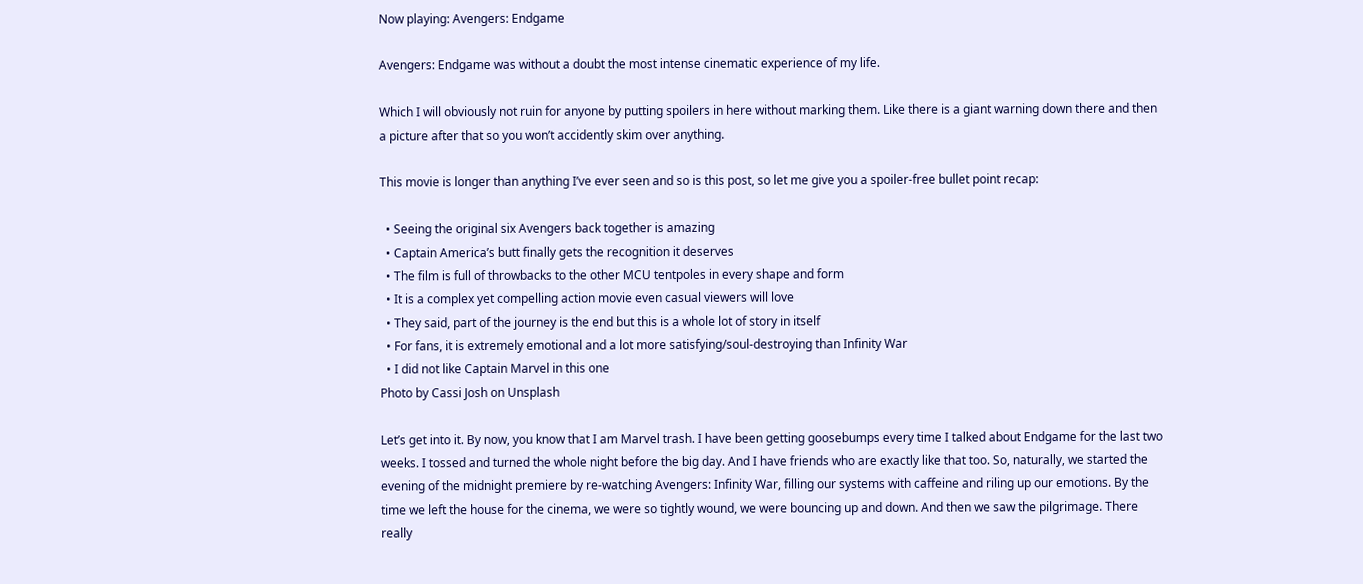Now playing: Avengers: Endgame

Avengers: Endgame was without a doubt the most intense cinematic experience of my life.

Which I will obviously not ruin for anyone by putting spoilers in here without marking them. Like there is a giant warning down there and then a picture after that so you won’t accidently skim over anything.

This movie is longer than anything I’ve ever seen and so is this post, so let me give you a spoiler-free bullet point recap:

  • Seeing the original six Avengers back together is amazing
  • Captain America’s butt finally gets the recognition it deserves
  • The film is full of throwbacks to the other MCU tentpoles in every shape and form
  • It is a complex yet compelling action movie even casual viewers will love
  • They said, part of the journey is the end but this is a whole lot of story in itself
  • For fans, it is extremely emotional and a lot more satisfying/soul-destroying than Infinity War
  • I did not like Captain Marvel in this one
Photo by Cassi Josh on Unsplash

Let’s get into it. By now, you know that I am Marvel trash. I have been getting goosebumps every time I talked about Endgame for the last two weeks. I tossed and turned the whole night before the big day. And I have friends who are exactly like that too. So, naturally, we started the evening of the midnight premiere by re-watching Avengers: Infinity War, filling our systems with caffeine and riling up our emotions. By the time we left the house for the cinema, we were so tightly wound, we were bouncing up and down. And then we saw the pilgrimage. There really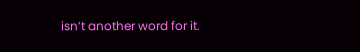isn’t another word for it.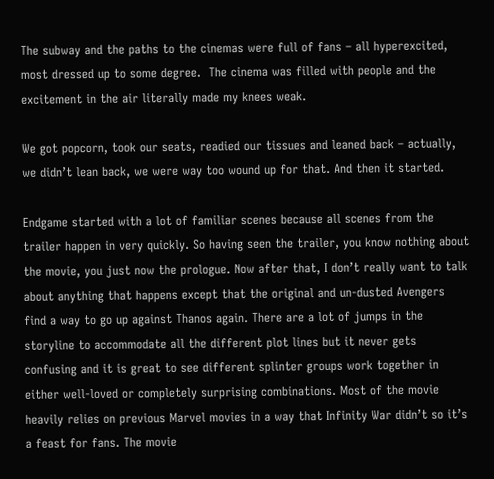The subway and the paths to the cinemas were full of fans – all hyperexcited, most dressed up to some degree.  The cinema was filled with people and the excitement in the air literally made my knees weak.

We got popcorn, took our seats, readied our tissues and leaned back – actually, we didn’t lean back, we were way too wound up for that. And then it started.

Endgame started with a lot of familiar scenes because all scenes from the trailer happen in very quickly. So having seen the trailer, you know nothing about the movie, you just now the prologue. Now after that, I don’t really want to talk about anything that happens except that the original and un-dusted Avengers find a way to go up against Thanos again. There are a lot of jumps in the storyline to accommodate all the different plot lines but it never gets confusing and it is great to see different splinter groups work together in either well-loved or completely surprising combinations. Most of the movie heavily relies on previous Marvel movies in a way that Infinity War didn’t so it’s a feast for fans. The movie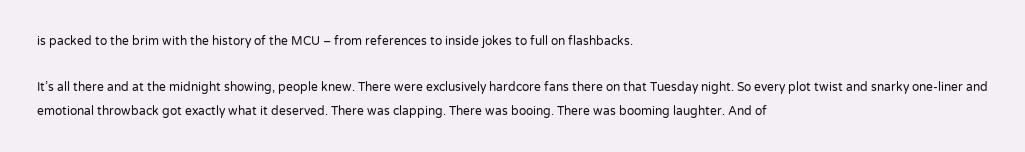is packed to the brim with the history of the MCU – from references to inside jokes to full on flashbacks.

It’s all there and at the midnight showing, people knew. There were exclusively hardcore fans there on that Tuesday night. So every plot twist and snarky one-liner and emotional throwback got exactly what it deserved. There was clapping. There was booing. There was booming laughter. And of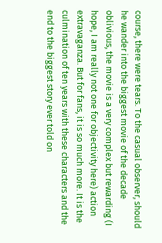course, there were tears. To the casual observer, should he wander into the biggest movie of the decade oblivious, the movie is a very complex but rewarding (I hope, I am really not one for objectivity here) action extravaganza. But for fans, it is so much more. It is the culmination of ten years with these characters and the end to the biggest story ever told on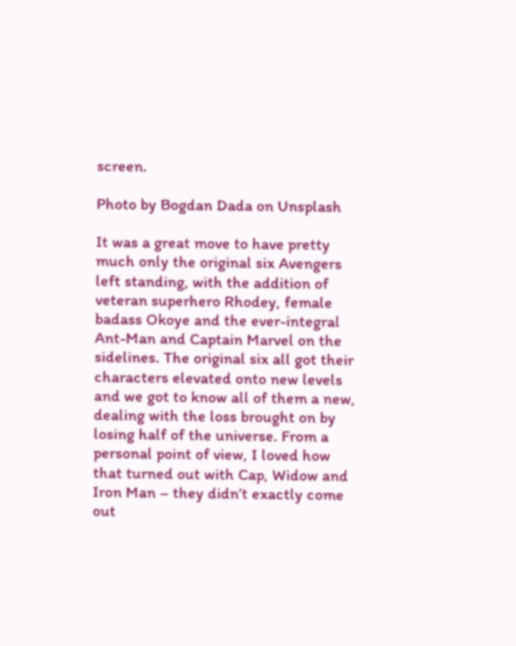screen.

Photo by Bogdan Dada on Unsplash

It was a great move to have pretty much only the original six Avengers left standing, with the addition of veteran superhero Rhodey, female badass Okoye and the ever-integral Ant-Man and Captain Marvel on the sidelines. The original six all got their characters elevated onto new levels and we got to know all of them a new, dealing with the loss brought on by losing half of the universe. From a personal point of view, I loved how that turned out with Cap, Widow and Iron Man – they didn’t exactly come out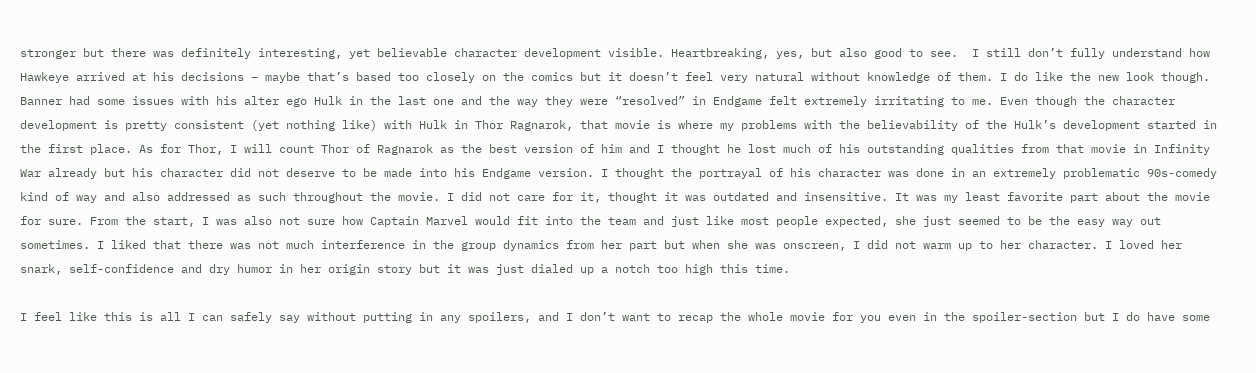stronger but there was definitely interesting, yet believable character development visible. Heartbreaking, yes, but also good to see.  I still don’t fully understand how Hawkeye arrived at his decisions – maybe that’s based too closely on the comics but it doesn’t feel very natural without knowledge of them. I do like the new look though. Banner had some issues with his alter ego Hulk in the last one and the way they were “resolved” in Endgame felt extremely irritating to me. Even though the character development is pretty consistent (yet nothing like) with Hulk in Thor Ragnarok, that movie is where my problems with the believability of the Hulk’s development started in the first place. As for Thor, I will count Thor of Ragnarok as the best version of him and I thought he lost much of his outstanding qualities from that movie in Infinity War already but his character did not deserve to be made into his Endgame version. I thought the portrayal of his character was done in an extremely problematic 90s-comedy kind of way and also addressed as such throughout the movie. I did not care for it, thought it was outdated and insensitive. It was my least favorite part about the movie for sure. From the start, I was also not sure how Captain Marvel would fit into the team and just like most people expected, she just seemed to be the easy way out sometimes. I liked that there was not much interference in the group dynamics from her part but when she was onscreen, I did not warm up to her character. I loved her snark, self-confidence and dry humor in her origin story but it was just dialed up a notch too high this time.

I feel like this is all I can safely say without putting in any spoilers, and I don’t want to recap the whole movie for you even in the spoiler-section but I do have some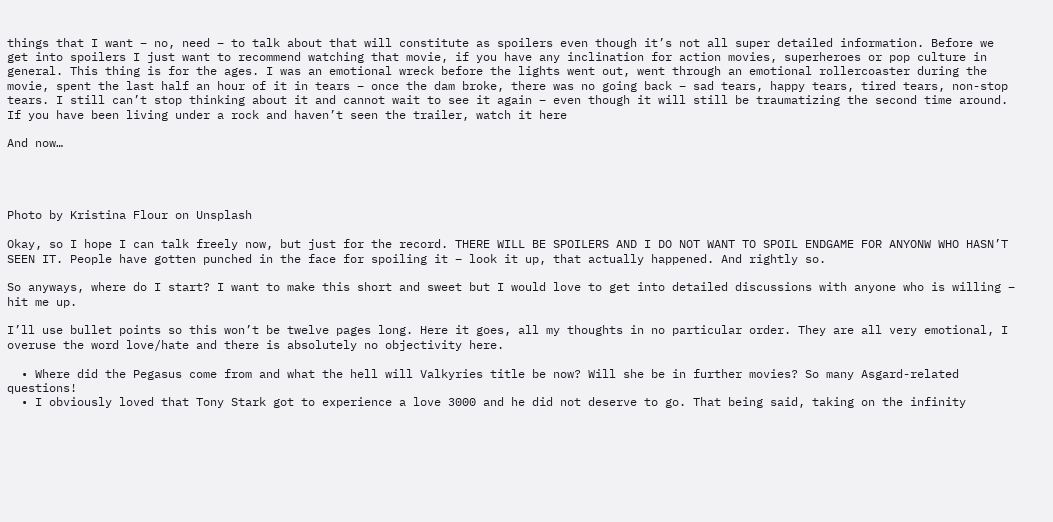things that I want – no, need – to talk about that will constitute as spoilers even though it’s not all super detailed information. Before we get into spoilers I just want to recommend watching that movie, if you have any inclination for action movies, superheroes or pop culture in general. This thing is for the ages. I was an emotional wreck before the lights went out, went through an emotional rollercoaster during the movie, spent the last half an hour of it in tears – once the dam broke, there was no going back – sad tears, happy tears, tired tears, non-stop tears. I still can’t stop thinking about it and cannot wait to see it again – even though it will still be traumatizing the second time around. If you have been living under a rock and haven’t seen the trailer, watch it here

And now…




Photo by Kristina Flour on Unsplash

Okay, so I hope I can talk freely now, but just for the record. THERE WILL BE SPOILERS AND I DO NOT WANT TO SPOIL ENDGAME FOR ANYONW WHO HASN’T SEEN IT. People have gotten punched in the face for spoiling it – look it up, that actually happened. And rightly so.

So anyways, where do I start? I want to make this short and sweet but I would love to get into detailed discussions with anyone who is willing – hit me up.

I’ll use bullet points so this won’t be twelve pages long. Here it goes, all my thoughts in no particular order. They are all very emotional, I overuse the word love/hate and there is absolutely no objectivity here.

  • Where did the Pegasus come from and what the hell will Valkyries title be now? Will she be in further movies? So many Asgard-related questions!
  • I obviously loved that Tony Stark got to experience a love 3000 and he did not deserve to go. That being said, taking on the infinity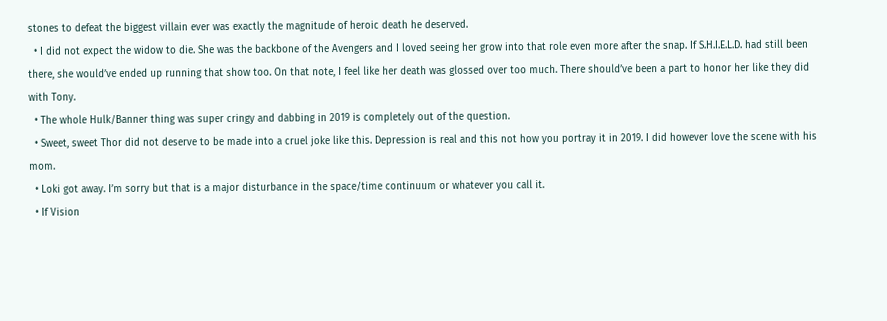stones to defeat the biggest villain ever was exactly the magnitude of heroic death he deserved.
  • I did not expect the widow to die. She was the backbone of the Avengers and I loved seeing her grow into that role even more after the snap. If S.H.I.E.L.D. had still been there, she would’ve ended up running that show too. On that note, I feel like her death was glossed over too much. There should’ve been a part to honor her like they did with Tony.
  • The whole Hulk/Banner thing was super cringy and dabbing in 2019 is completely out of the question.
  • Sweet, sweet Thor did not deserve to be made into a cruel joke like this. Depression is real and this not how you portray it in 2019. I did however love the scene with his mom.
  • Loki got away. I’m sorry but that is a major disturbance in the space/time continuum or whatever you call it.
  • If Vision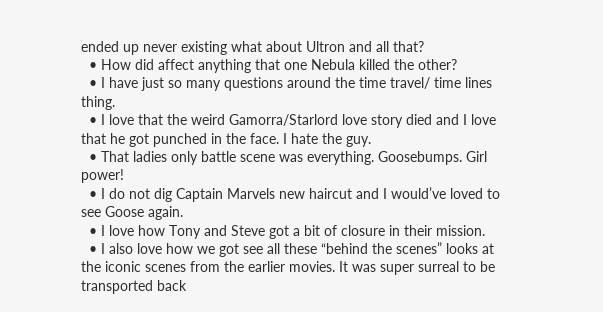ended up never existing what about Ultron and all that?
  • How did affect anything that one Nebula killed the other?
  • I have just so many questions around the time travel/ time lines thing.
  • I love that the weird Gamorra/Starlord love story died and I love that he got punched in the face. I hate the guy.
  • That ladies only battle scene was everything. Goosebumps. Girl power!
  • I do not dig Captain Marvels new haircut and I would’ve loved to see Goose again.
  • I love how Tony and Steve got a bit of closure in their mission.
  • I also love how we got see all these “behind the scenes” looks at the iconic scenes from the earlier movies. It was super surreal to be transported back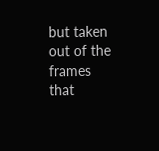but taken out of the frames that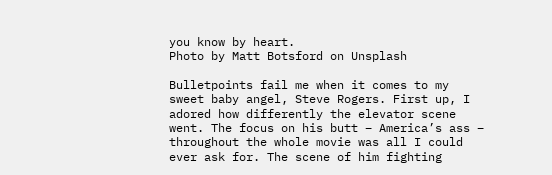you know by heart.
Photo by Matt Botsford on Unsplash

Bulletpoints fail me when it comes to my sweet baby angel, Steve Rogers. First up, I adored how differently the elevator scene went. The focus on his butt – America’s ass – throughout the whole movie was all I could ever ask for. The scene of him fighting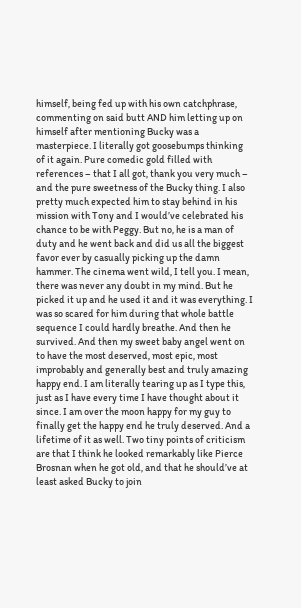himself, being fed up with his own catchphrase, commenting on said butt AND him letting up on himself after mentioning Bucky was a masterpiece. I literally got goosebumps thinking of it again. Pure comedic gold filled with references – that I all got, thank you very much – and the pure sweetness of the Bucky thing. I also pretty much expected him to stay behind in his mission with Tony and I would’ve celebrated his chance to be with Peggy. But no, he is a man of duty and he went back and did us all the biggest favor ever by casually picking up the damn hammer. The cinema went wild, I tell you. I mean, there was never any doubt in my mind. But he picked it up and he used it and it was everything. I was so scared for him during that whole battle sequence I could hardly breathe. And then he survived. And then my sweet baby angel went on to have the most deserved, most epic, most improbably and generally best and truly amazing happy end. I am literally tearing up as I type this, just as I have every time I have thought about it since. I am over the moon happy for my guy to finally get the happy end he truly deserved. And a lifetime of it as well. Two tiny points of criticism are that I think he looked remarkably like Pierce Brosnan when he got old, and that he should’ve at least asked Bucky to join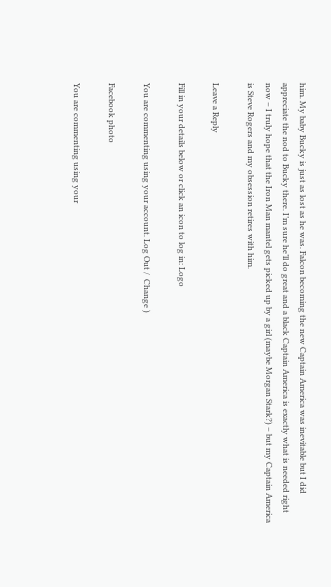him. My baby Bucky is just as lost as he was. Falcon becoming the new Captain America was inevitable but I did appreciate the nod to Bucky there. I’m sure he’ll do great and a black Captain America is exactly what is needed right now – I truly hope that the Iron Man mantel gets picked up by a girl (maybe Morgan Stark?) – but my Captain America is Steve Rogers and my obsession retires with him.

Leave a Reply

Fill in your details below or click an icon to log in: Logo

You are commenting using your account. Log Out /  Change )

Facebook photo

You are commenting using your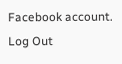Facebook account. Log Out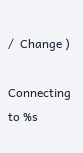/  Change )

Connecting to %s